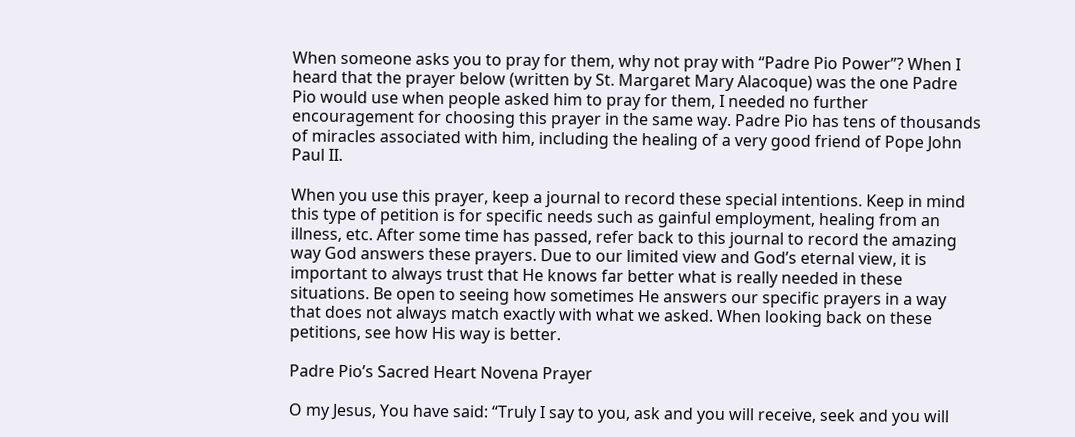When someone asks you to pray for them, why not pray with “Padre Pio Power”? When I heard that the prayer below (written by St. Margaret Mary Alacoque) was the one Padre Pio would use when people asked him to pray for them, I needed no further encouragement for choosing this prayer in the same way. Padre Pio has tens of thousands of miracles associated with him, including the healing of a very good friend of Pope John Paul II.

When you use this prayer, keep a journal to record these special intentions. Keep in mind this type of petition is for specific needs such as gainful employment, healing from an illness, etc. After some time has passed, refer back to this journal to record the amazing way God answers these prayers. Due to our limited view and God’s eternal view, it is important to always trust that He knows far better what is really needed in these situations. Be open to seeing how sometimes He answers our specific prayers in a way that does not always match exactly with what we asked. When looking back on these petitions, see how His way is better.

Padre Pio’s Sacred Heart Novena Prayer

O my Jesus, You have said: “Truly I say to you, ask and you will receive, seek and you will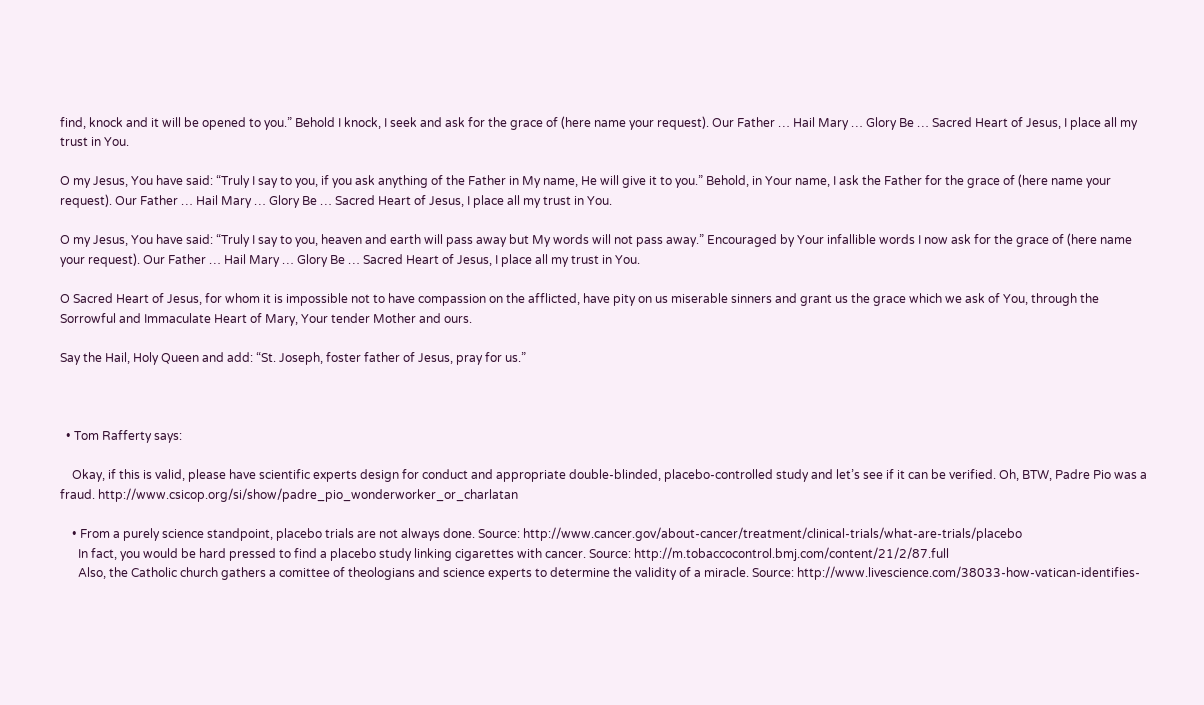find, knock and it will be opened to you.” Behold I knock, I seek and ask for the grace of (here name your request). Our Father … Hail Mary … Glory Be … Sacred Heart of Jesus, I place all my trust in You.

O my Jesus, You have said: “Truly I say to you, if you ask anything of the Father in My name, He will give it to you.” Behold, in Your name, I ask the Father for the grace of (here name your request). Our Father … Hail Mary … Glory Be … Sacred Heart of Jesus, I place all my trust in You.

O my Jesus, You have said: “Truly I say to you, heaven and earth will pass away but My words will not pass away.” Encouraged by Your infallible words I now ask for the grace of (here name your request). Our Father … Hail Mary … Glory Be … Sacred Heart of Jesus, I place all my trust in You.

O Sacred Heart of Jesus, for whom it is impossible not to have compassion on the afflicted, have pity on us miserable sinners and grant us the grace which we ask of You, through the Sorrowful and Immaculate Heart of Mary, Your tender Mother and ours.

Say the Hail, Holy Queen and add: “St. Joseph, foster father of Jesus, pray for us.”



  • Tom Rafferty says:

    Okay, if this is valid, please have scientific experts design for conduct and appropriate double-blinded, placebo-controlled study and let’s see if it can be verified. Oh, BTW, Padre Pio was a fraud. http://www.csicop.org/si/show/padre_pio_wonderworker_or_charlatan

    • From a purely science standpoint, placebo trials are not always done. Source: http://www.cancer.gov/about-cancer/treatment/clinical-trials/what-are-trials/placebo
      In fact, you would be hard pressed to find a placebo study linking cigarettes with cancer. Source: http://m.tobaccocontrol.bmj.com/content/21/2/87.full
      Also, the Catholic church gathers a comittee of theologians and science experts to determine the validity of a miracle. Source: http://www.livescience.com/38033-how-vatican-identifies-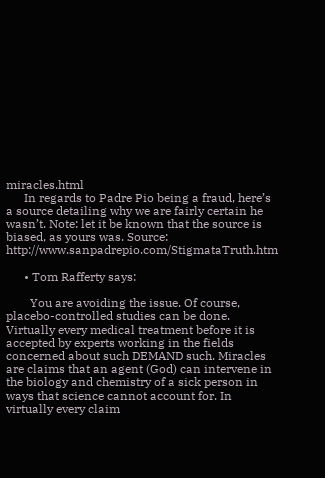miracles.html
      In regards to Padre Pio being a fraud, here’s a source detailing why we are fairly certain he wasn’t. Note: let it be known that the source is biased, as yours was. Source: http://www.sanpadrepio.com/StigmataTruth.htm

      • Tom Rafferty says:

        You are avoiding the issue. Of course, placebo-controlled studies can be done. Virtually every medical treatment before it is accepted by experts working in the fields concerned about such DEMAND such. Miracles are claims that an agent (God) can intervene in the biology and chemistry of a sick person in ways that science cannot account for. In virtually every claim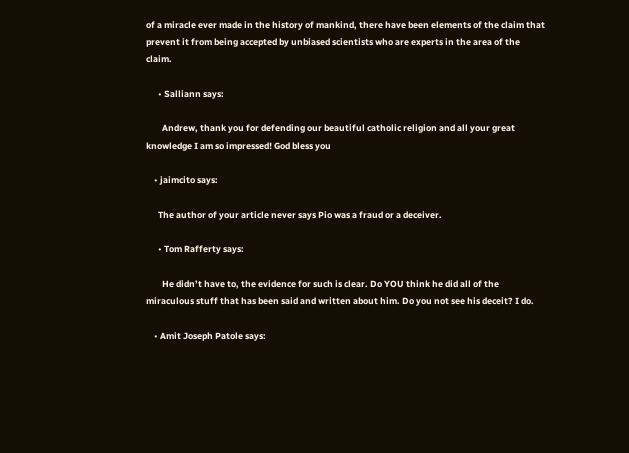of a miracle ever made in the history of mankind, there have been elements of the claim that prevent it from being accepted by unbiased scientists who are experts in the area of the claim.

      • Salliann says:

        Andrew, thank you for defending our beautiful catholic religion and all your great knowledge I am so impressed! God bless you

    • jaimcito says:

      The author of your article never says Pio was a fraud or a deceiver.

      • Tom Rafferty says:

        He didn’t have to, the evidence for such is clear. Do YOU think he did all of the miraculous stuff that has been said and written about him. Do you not see his deceit? I do.

    • Amit Joseph Patole says: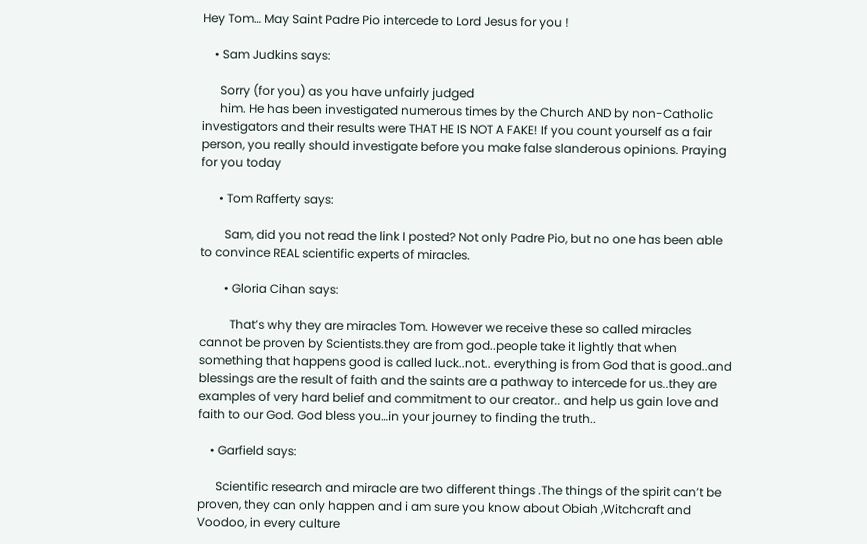Hey Tom… May Saint Padre Pio intercede to Lord Jesus for you !

    • Sam Judkins says:

      Sorry (for you) as you have unfairly judged
      him. He has been investigated numerous times by the Church AND by non-Catholic investigators and their results were THAT HE IS NOT A FAKE! If you count yourself as a fair person, you really should investigate before you make false slanderous opinions. Praying for you today

      • Tom Rafferty says:

        Sam, did you not read the link I posted? Not only Padre Pio, but no one has been able to convince REAL scientific experts of miracles.

        • Gloria Cihan says:

          That’s why they are miracles Tom. However we receive these so called miracles cannot be proven by Scientists.they are from god..people take it lightly that when something that happens good is called luck..not.. everything is from God that is good..and blessings are the result of faith and the saints are a pathway to intercede for us..they are examples of very hard belief and commitment to our creator.. and help us gain love and faith to our God. God bless you…in your journey to finding the truth..

    • Garfield says:

      Scientific research and miracle are two different things .The things of the spirit can’t be proven, they can only happen and i am sure you know about Obiah ,Witchcraft and Voodoo, in every culture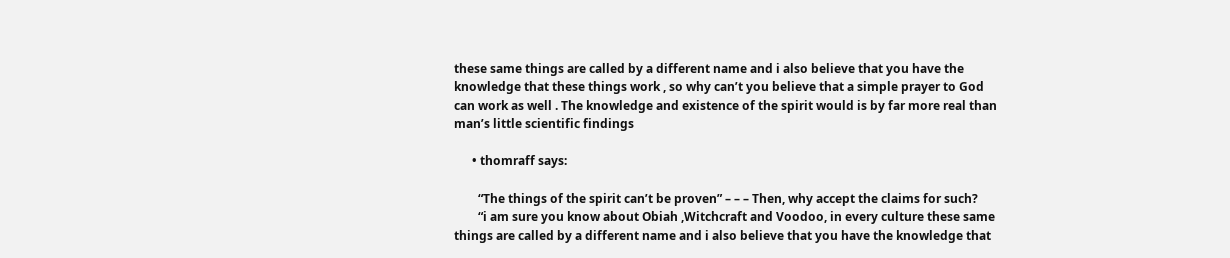these same things are called by a different name and i also believe that you have the knowledge that these things work , so why can’t you believe that a simple prayer to God can work as well . The knowledge and existence of the spirit would is by far more real than man’s little scientific findings

      • thomraff says:

        “The things of the spirit can’t be proven” – – – Then, why accept the claims for such?
        “i am sure you know about Obiah ,Witchcraft and Voodoo, in every culture these same things are called by a different name and i also believe that you have the knowledge that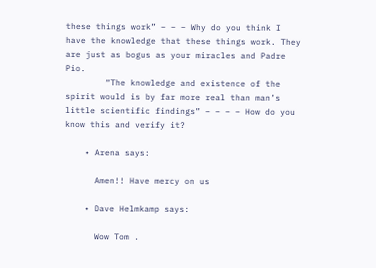these things work” – – – Why do you think I have the knowledge that these things work. They are just as bogus as your miracles and Padre Pio.
        “The knowledge and existence of the spirit would is by far more real than man’s little scientific findings” – – – – How do you know this and verify it?

    • Arena says:

      Amen!! Have mercy on us

    • Dave Helmkamp says:

      Wow Tom .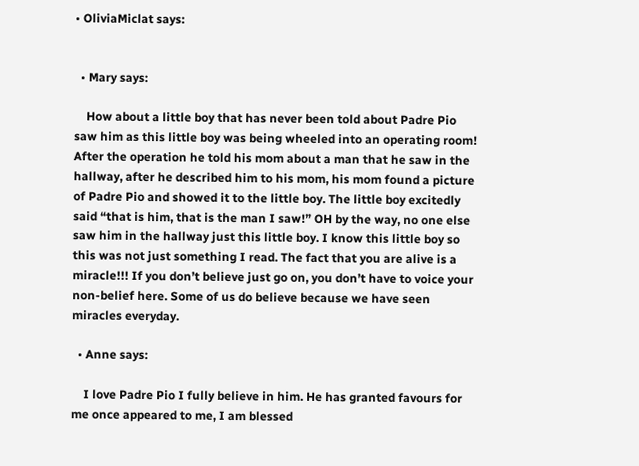• OliviaMiclat says:


  • Mary says:

    How about a little boy that has never been told about Padre Pio saw him as this little boy was being wheeled into an operating room! After the operation he told his mom about a man that he saw in the hallway, after he described him to his mom, his mom found a picture of Padre Pio and showed it to the little boy. The little boy excitedly said “that is him, that is the man I saw!” OH by the way, no one else saw him in the hallway just this little boy. I know this little boy so this was not just something I read. The fact that you are alive is a miracle!!! If you don’t believe just go on, you don’t have to voice your non-belief here. Some of us do believe because we have seen miracles everyday.

  • Anne says:

    I love Padre Pio I fully believe in him. He has granted favours for me once appeared to me, I am blessed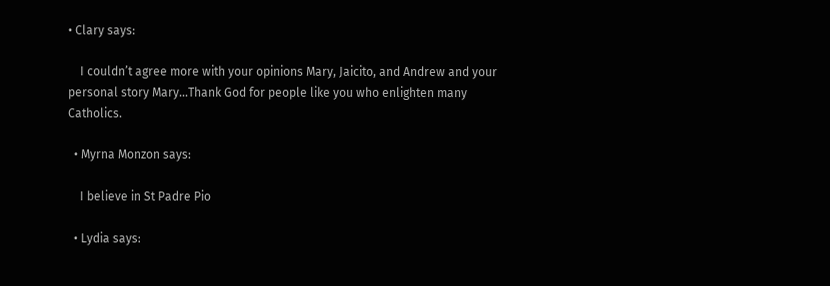• Clary says:

    I couldn’t agree more with your opinions Mary, Jaicito, and Andrew and your personal story Mary…Thank God for people like you who enlighten many Catholics.

  • Myrna Monzon says:

    I believe in St Padre Pio

  • Lydia says: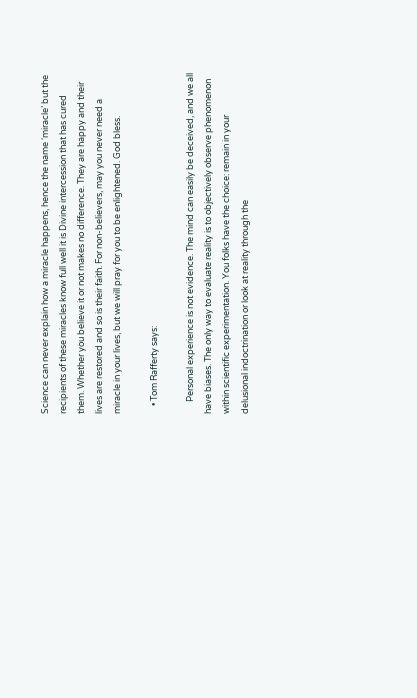Science can never explain how a miracle happens, hence the name ‘miracle’ but the recipients of these miracles know full well it is Divine intercession that has cured them. Whether you believe it or not makes no difference. They are happy and their lives are restored and so is their faith. For non-believers, may you never need a miracle in your lives, but we will pray for you to be enlightened. God bless.

    • Tom Rafferty says:

      Personal experience is not evidence. The mind can easily be deceived, and we all have biases. The only way to evaluate reality is to objectively observe phenomenon within scientific experimentation. You folks have the choice: remain in your delusional indoctrination or look at reality through the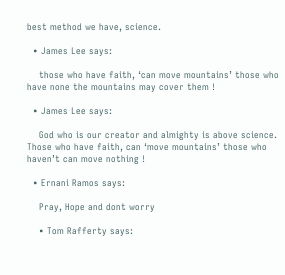best method we have, science.

  • James Lee says:

    those who have faith, ‘can move mountains’ those who have none the mountains may cover them !

  • James Lee says:

    God who is our creator and almighty is above science. Those who have faith, can ‘move mountains’ those who haven’t can move nothing !

  • Ernani Ramos says:

    Pray, Hope and dont worry

    • Tom Rafferty says: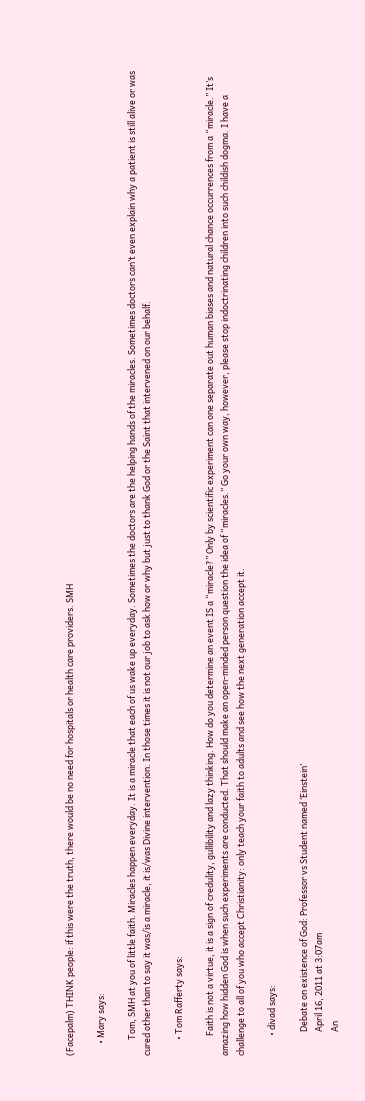(Facepalm) THINK people: if this were the truth, there would be no need for hospitals or health care providers. SMH

      • Mary says:

        Tom, SMH at you of little faith. Miracles happen everyday. It is a miracle that each of us wake up everyday. Sometimes the doctors are the helping hands of the miracles. Sometimes doctors can’t even explain why a patient is still alive or was cured other than to say it was/is a miracle, it is/was Divine intervention. In those times it is not our job to ask how or why but just to thank God or the Saint that intervened on our behalf.

        • Tom Rafferty says:

          Faith is not a virtue, it is a sign of credulity, gullibility and lazy thinking. How do you determine an event IS a “miracle?” Only by scientific experiment can one separate out human biases and natural chance occurrences from a “miracle.” It’s amazing how hidden God is when such experiments are conducted. That should make an open-minded person question the idea of “miracles.” Go your own way, however, please stop indoctrinating children into such childish dogma. I have a challenge to all of you who accept Christianity: only teach your faith to adults and see how the next generation accept it.

          • divad says:

            Debate on existence of God: Professor vs Student named ‘Einstein’
            April 16, 2011 at 3:07am
            An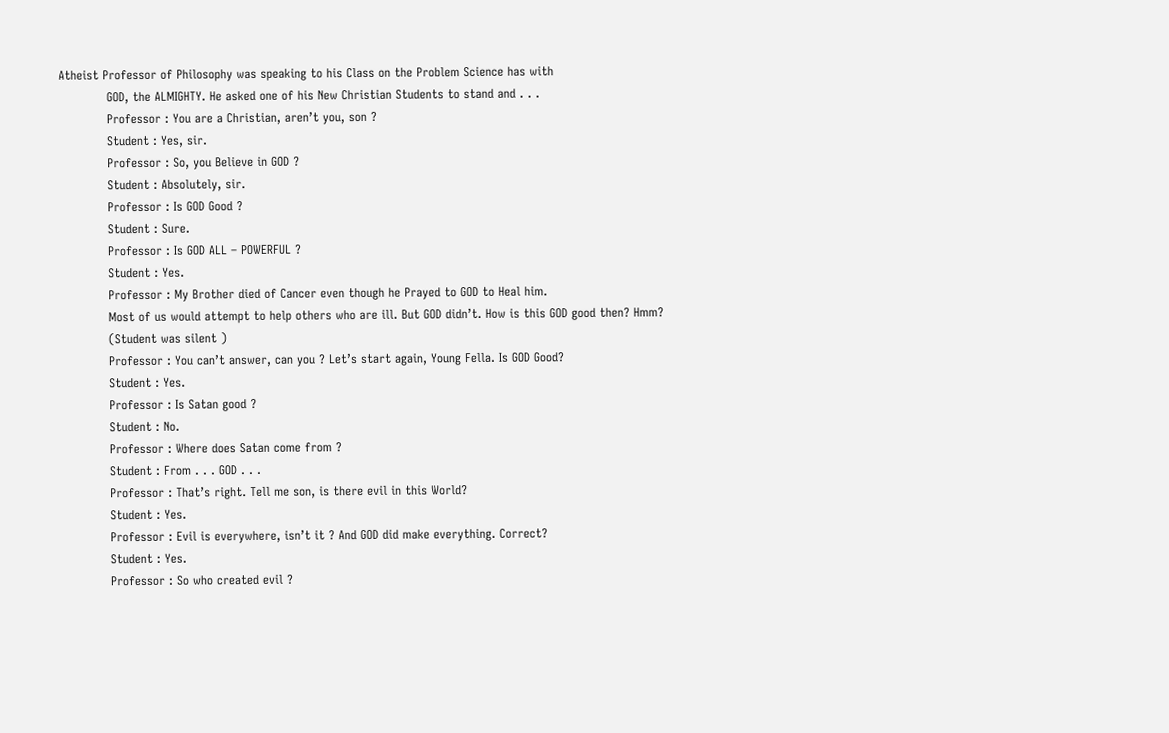Atheist Professor of Philosophy was speaking to his Class on the Problem Science has with
            GOD, the ALMIGHTY. He asked one of his New Christian Students to stand and . . .
            Professor : You are a Christian, aren’t you, son ?
            Student : Yes, sir.
            Professor : So, you Believe in GOD ?
            Student : Absolutely, sir.
            Professor : Is GOD Good ?
            Student : Sure.
            Professor : Is GOD ALL – POWERFUL ?
            Student : Yes.
            Professor : My Brother died of Cancer even though he Prayed to GOD to Heal him.
            Most of us would attempt to help others who are ill. But GOD didn’t. How is this GOD good then? Hmm?
            (Student was silent )
            Professor : You can’t answer, can you ? Let’s start again, Young Fella. Is GOD Good?
            Student : Yes.
            Professor : Is Satan good ?
            Student : No.
            Professor : Where does Satan come from ?
            Student : From . . . GOD . . .
            Professor : That’s right. Tell me son, is there evil in this World?
            Student : Yes.
            Professor : Evil is everywhere, isn’t it ? And GOD did make everything. Correct?
            Student : Yes.
            Professor : So who created evil ?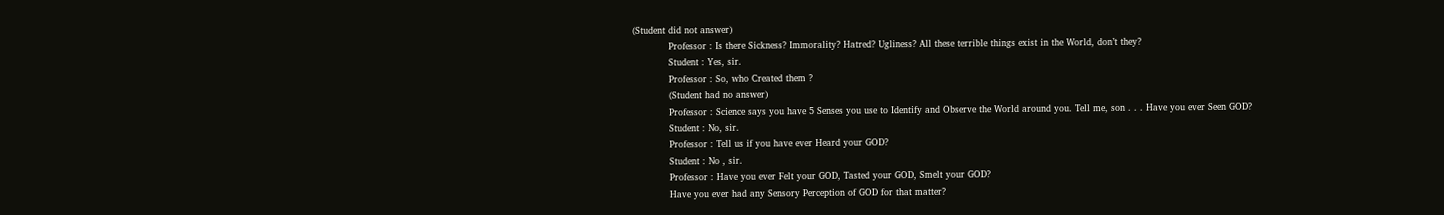(Student did not answer)
            Professor : Is there Sickness? Immorality? Hatred? Ugliness? All these terrible things exist in the World, don’t they?
            Student : Yes, sir.
            Professor : So, who Created them ?
            (Student had no answer)
            Professor : Science says you have 5 Senses you use to Identify and Observe the World around you. Tell me, son . . . Have you ever Seen GOD?
            Student : No, sir.
            Professor : Tell us if you have ever Heard your GOD?
            Student : No , sir.
            Professor : Have you ever Felt your GOD, Tasted your GOD, Smelt your GOD?
            Have you ever had any Sensory Perception of GOD for that matter?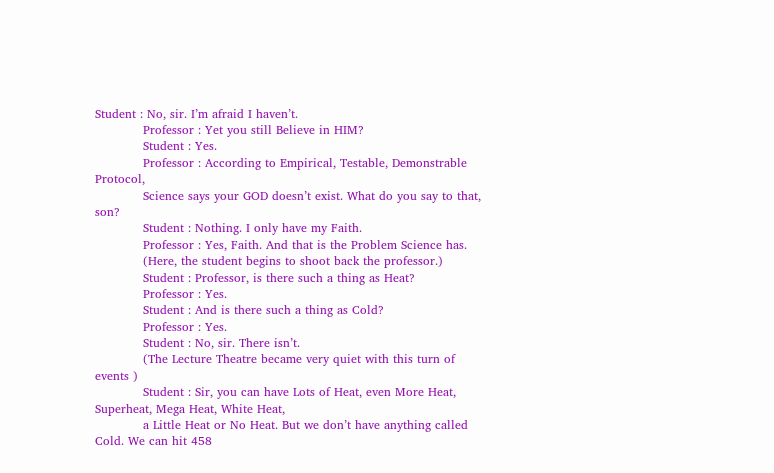Student : No, sir. I’m afraid I haven’t.
            Professor : Yet you still Believe in HIM?
            Student : Yes.
            Professor : According to Empirical, Testable, Demonstrable Protocol,
            Science says your GOD doesn’t exist. What do you say to that, son?
            Student : Nothing. I only have my Faith.
            Professor : Yes, Faith. And that is the Problem Science has.
            (Here, the student begins to shoot back the professor.)
            Student : Professor, is there such a thing as Heat?
            Professor : Yes.
            Student : And is there such a thing as Cold?
            Professor : Yes.
            Student : No, sir. There isn’t.
            (The Lecture Theatre became very quiet with this turn of events )
            Student : Sir, you can have Lots of Heat, even More Heat, Superheat, Mega Heat, White Heat,
            a Little Heat or No Heat. But we don’t have anything called Cold. We can hit 458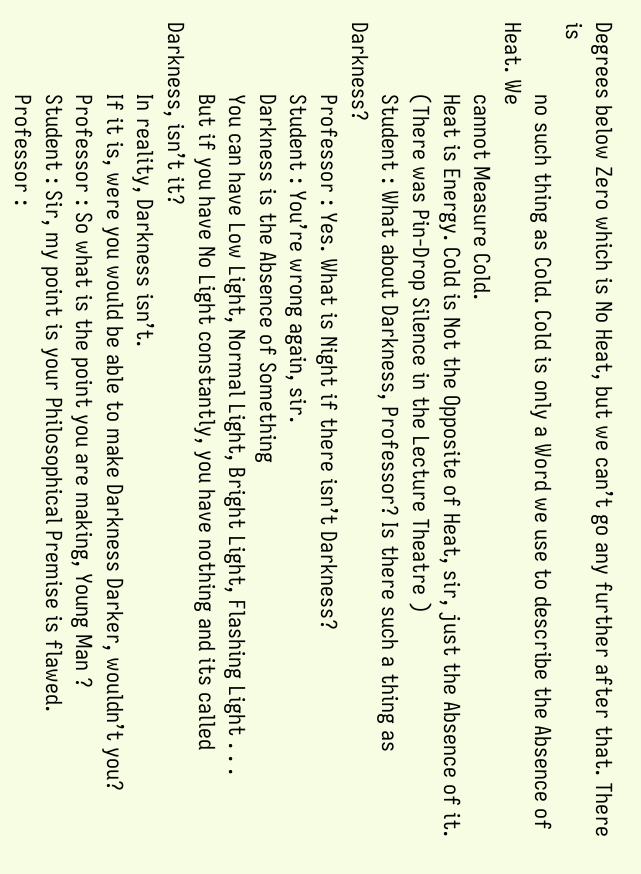Degrees below Zero which is No Heat, but we can’t go any further after that. There is
            no such thing as Cold. Cold is only a Word we use to describe the Absence of Heat. We
            cannot Measure Cold.
            Heat is Energy. Cold is Not the Opposite of Heat, sir, just the Absence of it.
            (There was Pin-Drop Silence in the Lecture Theatre )
            Student : What about Darkness, Professor? Is there such a thing as Darkness?
            Professor : Yes. What is Night if there isn’t Darkness?
            Student : You’re wrong again, sir.
            Darkness is the Absence of Something
            You can have Low Light, Normal Light, Bright Light, Flashing Light . . .
            But if you have No Light constantly, you have nothing and its called Darkness, isn’t it?
            In reality, Darkness isn’t.
            If it is, were you would be able to make Darkness Darker, wouldn’t you?
            Professor : So what is the point you are making, Young Man ?
            Student : Sir, my point is your Philosophical Premise is flawed.
            Professor :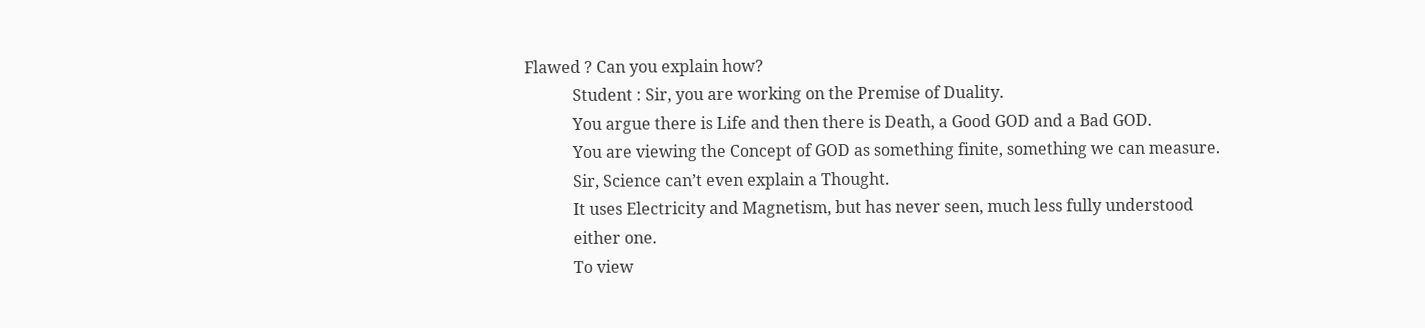Flawed ? Can you explain how?
            Student : Sir, you are working on the Premise of Duality.
            You argue there is Life and then there is Death, a Good GOD and a Bad GOD.
            You are viewing the Concept of GOD as something finite, something we can measure.
            Sir, Science can’t even explain a Thought.
            It uses Electricity and Magnetism, but has never seen, much less fully understood
            either one.
            To view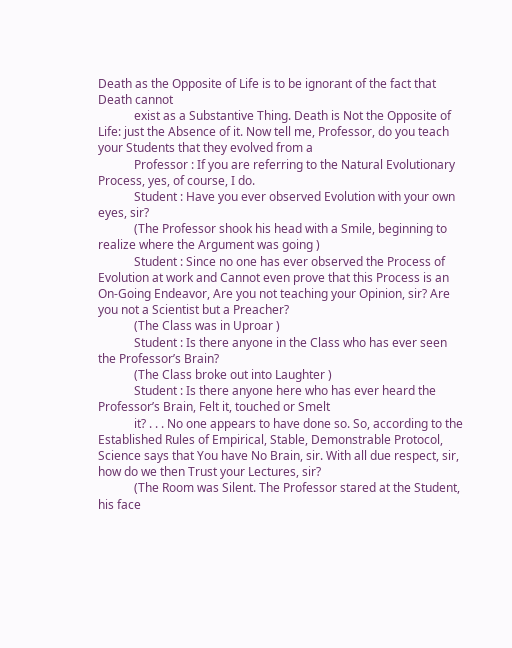Death as the Opposite of Life is to be ignorant of the fact that Death cannot
            exist as a Substantive Thing. Death is Not the Opposite of Life: just the Absence of it. Now tell me, Professor, do you teach your Students that they evolved from a
            Professor : If you are referring to the Natural Evolutionary Process, yes, of course, I do.
            Student : Have you ever observed Evolution with your own eyes, sir?
            (The Professor shook his head with a Smile, beginning to realize where the Argument was going )
            Student : Since no one has ever observed the Process of Evolution at work and Cannot even prove that this Process is an On-Going Endeavor, Are you not teaching your Opinion, sir? Are you not a Scientist but a Preacher?
            (The Class was in Uproar )
            Student : Is there anyone in the Class who has ever seen the Professor’s Brain?
            (The Class broke out into Laughter )
            Student : Is there anyone here who has ever heard the Professor’s Brain, Felt it, touched or Smelt
            it? . . . No one appears to have done so. So, according to the Established Rules of Empirical, Stable, Demonstrable Protocol, Science says that You have No Brain, sir. With all due respect, sir, how do we then Trust your Lectures, sir?
            (The Room was Silent. The Professor stared at the Student, his face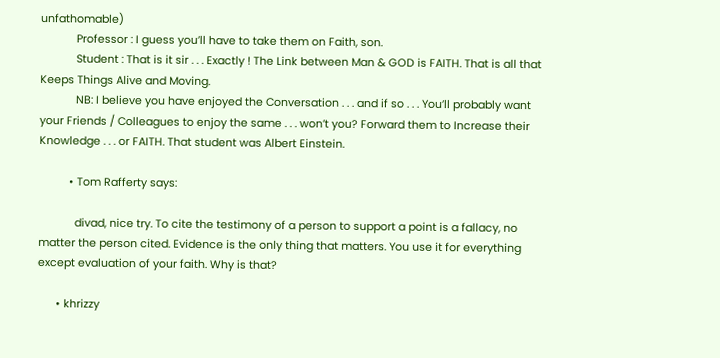unfathomable)
            Professor : I guess you’ll have to take them on Faith, son.
            Student : That is it sir . . . Exactly ! The Link between Man & GOD is FAITH. That is all that Keeps Things Alive and Moving.
            NB: I believe you have enjoyed the Conversation . . . and if so . . . You’ll probably want your Friends / Colleagues to enjoy the same . . . won’t you? Forward them to Increase their Knowledge . . . or FAITH. That student was Albert Einstein.

          • Tom Rafferty says:

            divad, nice try. To cite the testimony of a person to support a point is a fallacy, no matter the person cited. Evidence is the only thing that matters. You use it for everything except evaluation of your faith. Why is that?

      • khrizzy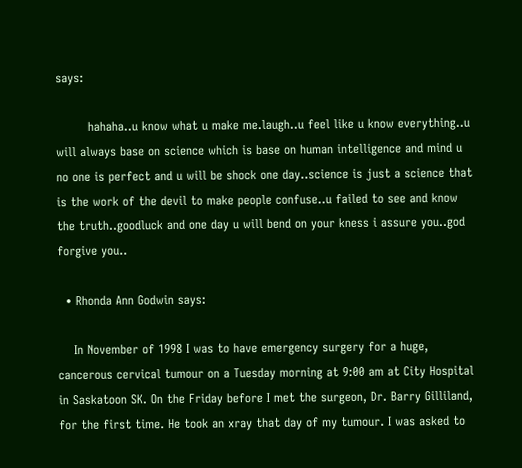says:

        hahaha..u know what u make me.laugh..u feel like u know everything..u will always base on science which is base on human intelligence and mind u no one is perfect and u will be shock one day..science is just a science that is the work of the devil to make people confuse..u failed to see and know the truth..goodluck and one day u will bend on your kness i assure you..god forgive you..

  • Rhonda Ann Godwin says:

    In November of 1998 I was to have emergency surgery for a huge, cancerous cervical tumour on a Tuesday morning at 9:00 am at City Hospital in Saskatoon SK. On the Friday before I met the surgeon, Dr. Barry Gilliland, for the first time. He took an xray that day of my tumour. I was asked to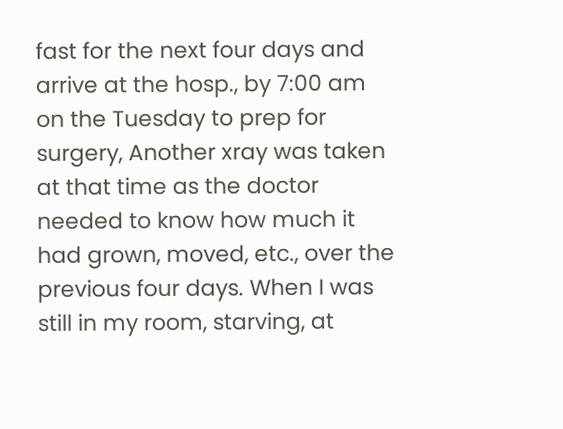fast for the next four days and arrive at the hosp., by 7:00 am on the Tuesday to prep for surgery, Another xray was taken at that time as the doctor needed to know how much it had grown, moved, etc., over the previous four days. When I was still in my room, starving, at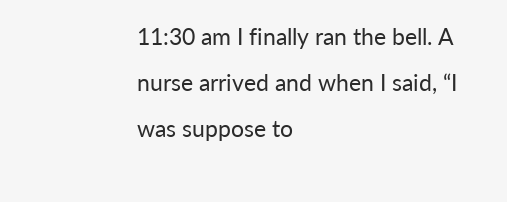11:30 am I finally ran the bell. A nurse arrived and when I said, “I was suppose to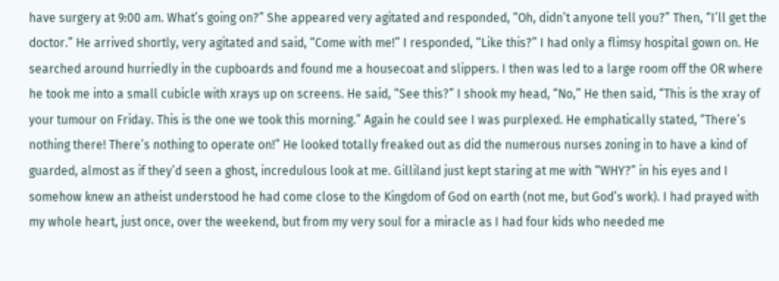have surgery at 9:00 am. What’s going on?” She appeared very agitated and responded, “Oh, didn’t anyone tell you?” Then, “I’ll get the doctor.” He arrived shortly, very agitated and said, “Come with me!” I responded, “Like this?” I had only a flimsy hospital gown on. He searched around hurriedly in the cupboards and found me a housecoat and slippers. I then was led to a large room off the OR where he took me into a small cubicle with xrays up on screens. He said, “See this?” I shook my head, “No,” He then said, “This is the xray of your tumour on Friday. This is the one we took this morning.” Again he could see I was purplexed. He emphatically stated, “There’s nothing there! There’s nothing to operate on!” He looked totally freaked out as did the numerous nurses zoning in to have a kind of guarded, almost as if they’d seen a ghost, incredulous look at me. Gilliland just kept staring at me with “WHY?” in his eyes and I somehow knew an atheist understood he had come close to the Kingdom of God on earth (not me, but God’s work). I had prayed with my whole heart, just once, over the weekend, but from my very soul for a miracle as I had four kids who needed me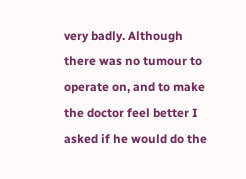very badly. Although there was no tumour to operate on, and to make the doctor feel better I asked if he would do the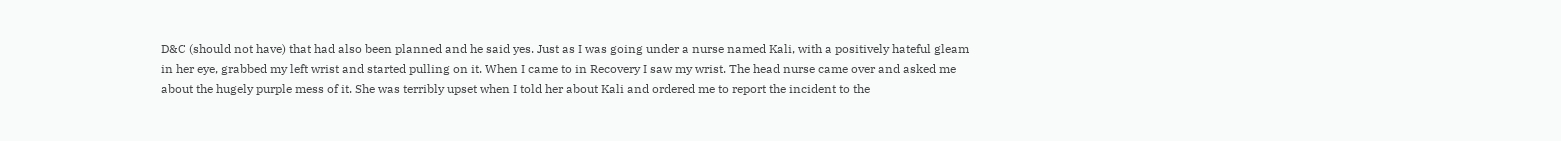D&C (should not have) that had also been planned and he said yes. Just as I was going under a nurse named Kali, with a positively hateful gleam in her eye, grabbed my left wrist and started pulling on it. When I came to in Recovery I saw my wrist. The head nurse came over and asked me about the hugely purple mess of it. She was terribly upset when I told her about Kali and ordered me to report the incident to the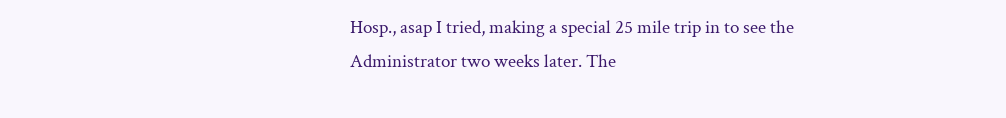Hosp., asap I tried, making a special 25 mile trip in to see the Administrator two weeks later. The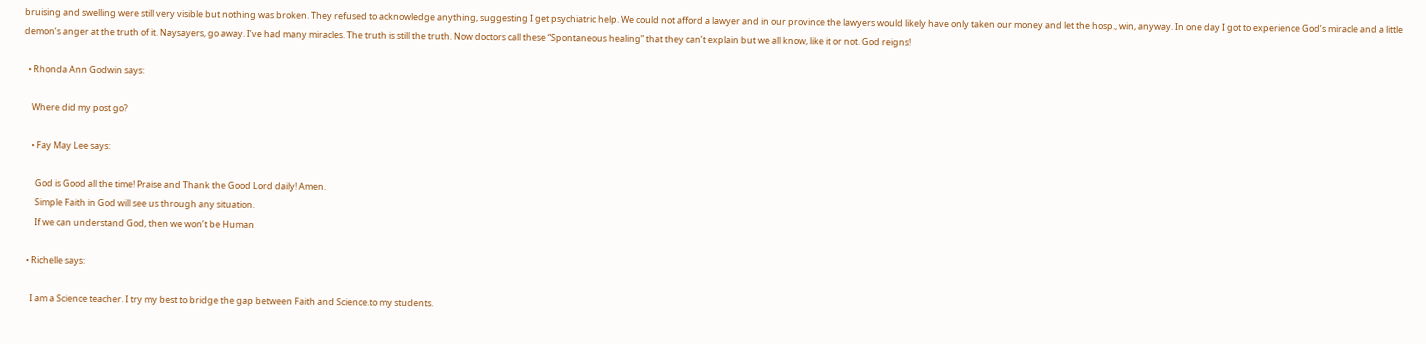bruising and swelling were still very visible but nothing was broken. They refused to acknowledge anything, suggesting I get psychiatric help. We could not afford a lawyer and in our province the lawyers would likely have only taken our money and let the hosp., win, anyway. In one day I got to experience God’s miracle and a little demon’s anger at the truth of it. Naysayers, go away. I’ve had many miracles. The truth is still the truth. Now doctors call these “Spontaneous healing” that they can’t explain but we all know, like it or not. God reigns!

  • Rhonda Ann Godwin says:

    Where did my post go?

    • Fay May Lee says:

      God is Good all the time! Praise and Thank the Good Lord daily! Amen.
      Simple Faith in God will see us through any situation.
      If we can understand God, then we won’t be Human

  • Richelle says:

    I am a Science teacher. I try my best to bridge the gap between Faith and Science.to my students.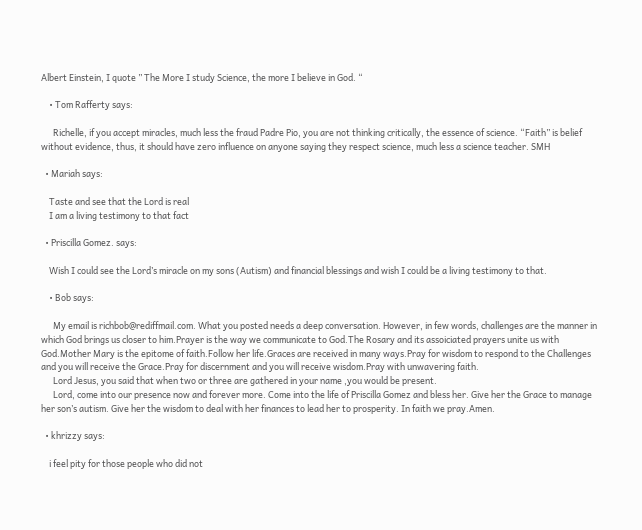Albert Einstein, I quote ” The More I study Science, the more I believe in God. “

    • Tom Rafferty says:

      Richelle, if you accept miracles, much less the fraud Padre Pio, you are not thinking critically, the essence of science. “Faith” is belief without evidence, thus, it should have zero influence on anyone saying they respect science, much less a science teacher. SMH

  • Mariah says:

    Taste and see that the Lord is real
    I am a living testimony to that fact

  • Priscilla Gomez. says:

    Wish I could see the Lord’s miracle on my sons (Autism) and financial blessings and wish I could be a living testimony to that.

    • Bob says:

      My email is richbob@rediffmail.com. What you posted needs a deep conversation. However, in few words, challenges are the manner in which God brings us closer to him.Prayer is the way we communicate to God.The Rosary and its assoiciated prayers unite us with God.Mother Mary is the epitome of faith.Follow her life.Graces are received in many ways.Pray for wisdom to respond to the Challenges and you will receive the Grace.Pray for discernment and you will receive wisdom.Pray with unwavering faith.
      Lord Jesus, you said that when two or three are gathered in your name ,you would be present.
      Lord, come into our presence now and forever more. Come into the life of Priscilla Gomez and bless her. Give her the Grace to manage her son’s autism. Give her the wisdom to deal with her finances to lead her to prosperity. In faith we pray.Amen.

  • khrizzy says:

    i feel pity for those people who did not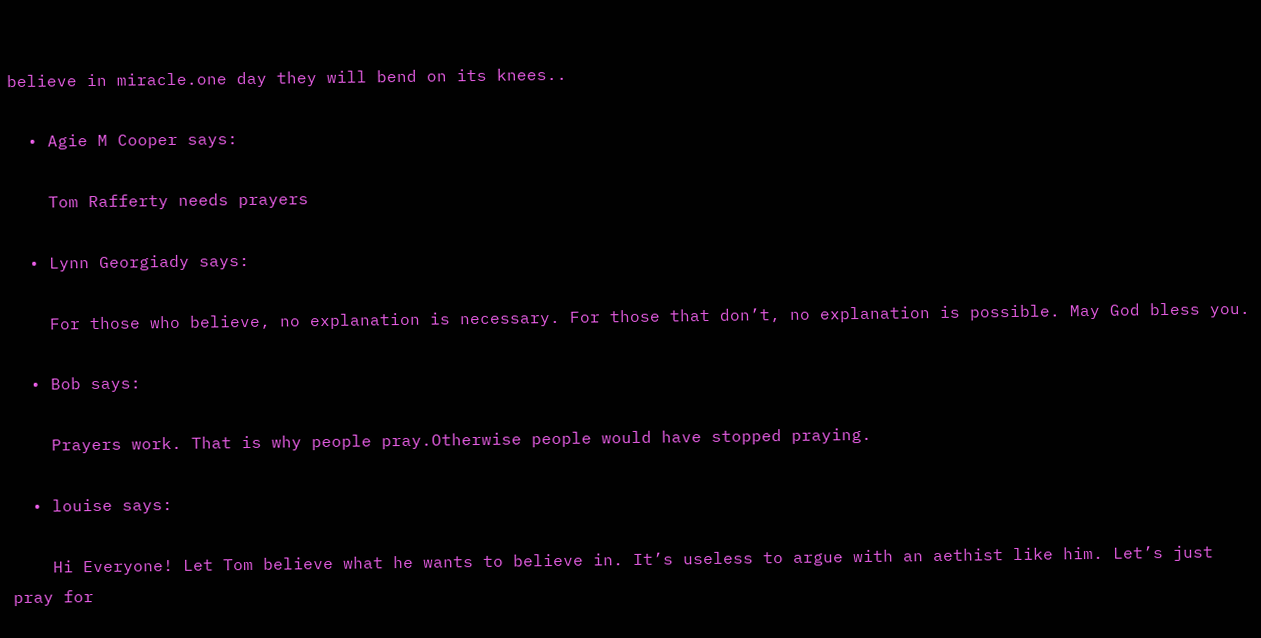believe in miracle.one day they will bend on its knees..

  • Agie M Cooper says:

    Tom Rafferty needs prayers

  • Lynn Georgiady says:

    For those who believe, no explanation is necessary. For those that don’t, no explanation is possible. May God bless you.

  • Bob says:

    Prayers work. That is why people pray.Otherwise people would have stopped praying.

  • louise says:

    Hi Everyone! Let Tom believe what he wants to believe in. It’s useless to argue with an aethist like him. Let’s just pray for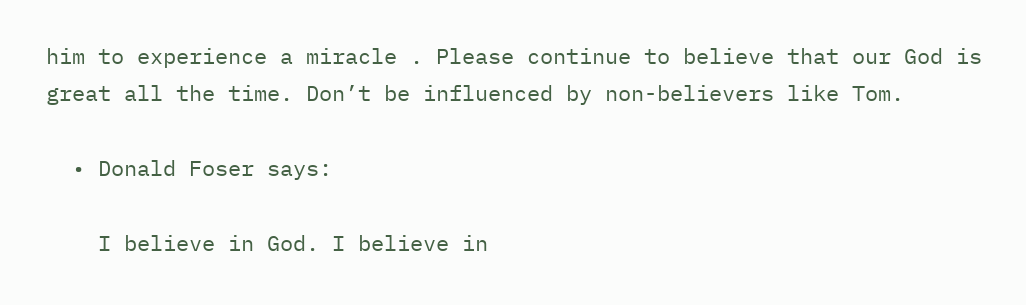him to experience a miracle . Please continue to believe that our God is great all the time. Don’t be influenced by non-believers like Tom.

  • Donald Foser says:

    I believe in God. I believe in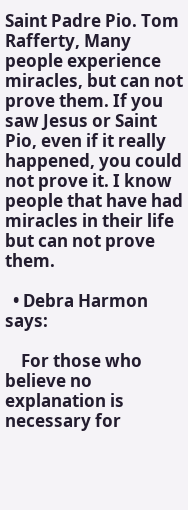Saint Padre Pio. Tom Rafferty, Many people experience miracles, but can not prove them. If you saw Jesus or Saint Pio, even if it really happened, you could not prove it. I know people that have had miracles in their life but can not prove them.

  • Debra Harmon says:

    For those who believe no explanation is necessary for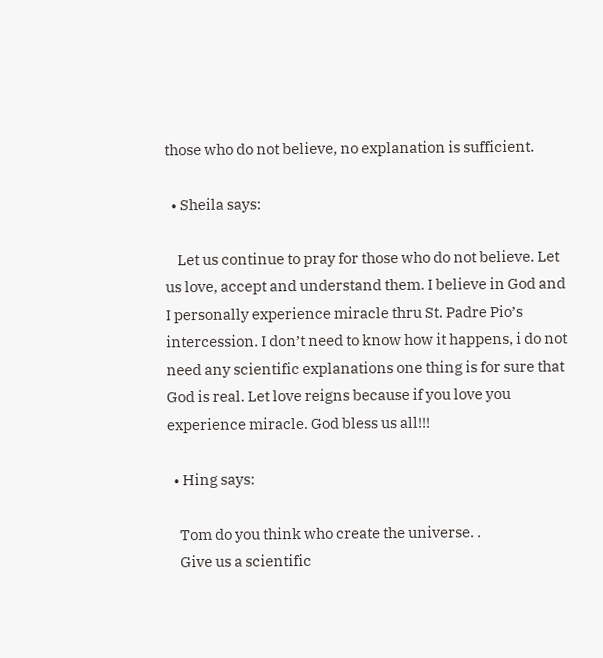those who do not believe, no explanation is sufficient.

  • Sheila says:

    Let us continue to pray for those who do not believe. Let us love, accept and understand them. I believe in God and I personally experience miracle thru St. Padre Pio’s intercession. I don’t need to know how it happens, i do not need any scientific explanations one thing is for sure that God is real. Let love reigns because if you love you experience miracle. God bless us all!!!

  • Hing says:

    Tom do you think who create the universe. .
    Give us a scientific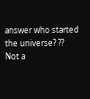answer who started the universe? ?? Not a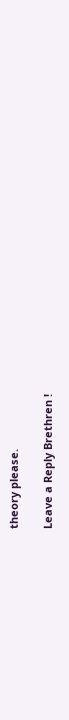theory please.

Leave a Reply Brethren !